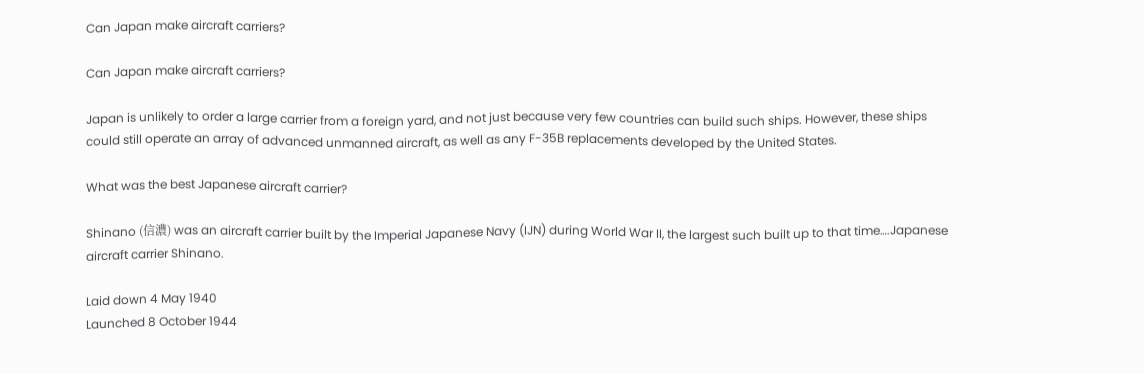Can Japan make aircraft carriers?

Can Japan make aircraft carriers?

Japan is unlikely to order a large carrier from a foreign yard, and not just because very few countries can build such ships. However, these ships could still operate an array of advanced unmanned aircraft, as well as any F-35B replacements developed by the United States.

What was the best Japanese aircraft carrier?

Shinano (信濃) was an aircraft carrier built by the Imperial Japanese Navy (IJN) during World War II, the largest such built up to that time….Japanese aircraft carrier Shinano.

Laid down 4 May 1940
Launched 8 October 1944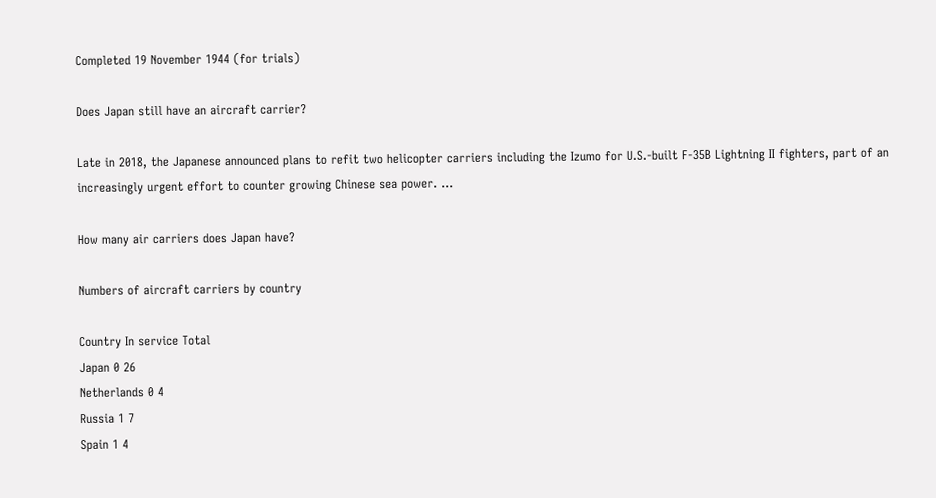Completed 19 November 1944 (for trials)

Does Japan still have an aircraft carrier?

Late in 2018, the Japanese announced plans to refit two helicopter carriers including the Izumo for U.S.-built F-35B Lightning II fighters, part of an increasingly urgent effort to counter growing Chinese sea power. …

How many air carriers does Japan have?

Numbers of aircraft carriers by country

Country In service Total
Japan 0 26
Netherlands 0 4
Russia 1 7
Spain 1 4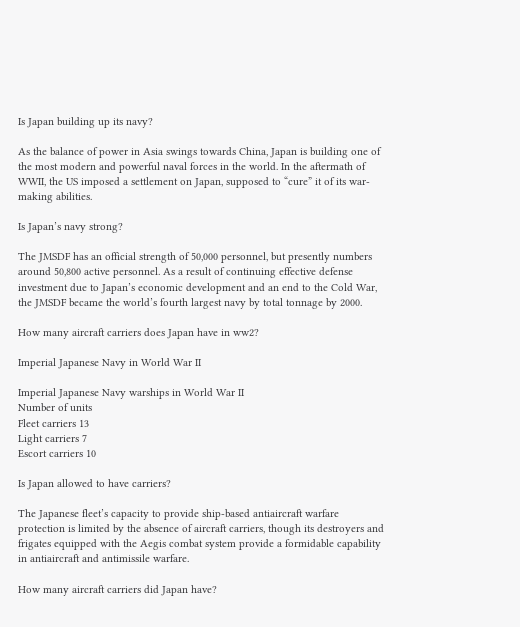Is Japan building up its navy?

As the balance of power in Asia swings towards China, Japan is building one of the most modern and powerful naval forces in the world. In the aftermath of WWII, the US imposed a settlement on Japan, supposed to “cure” it of its war-making abilities.

Is Japan’s navy strong?

The JMSDF has an official strength of 50,000 personnel, but presently numbers around 50,800 active personnel. As a result of continuing effective defense investment due to Japan’s economic development and an end to the Cold War, the JMSDF became the world’s fourth largest navy by total tonnage by 2000.

How many aircraft carriers does Japan have in ww2?

Imperial Japanese Navy in World War II

Imperial Japanese Navy warships in World War II
Number of units
Fleet carriers 13
Light carriers 7
Escort carriers 10

Is Japan allowed to have carriers?

The Japanese fleet’s capacity to provide ship-based antiaircraft warfare protection is limited by the absence of aircraft carriers, though its destroyers and frigates equipped with the Aegis combat system provide a formidable capability in antiaircraft and antimissile warfare.

How many aircraft carriers did Japan have?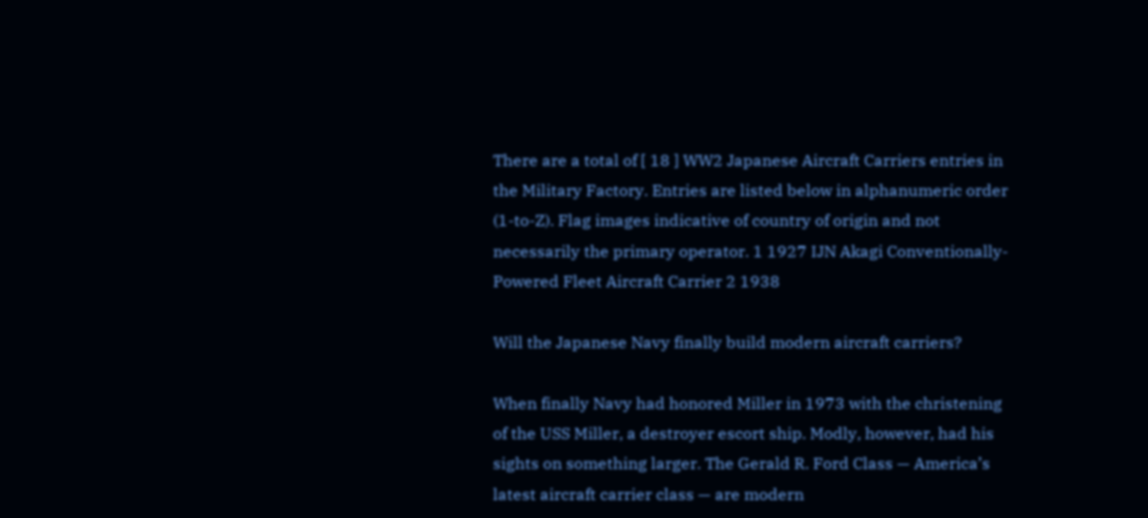There are a total of [ 18 ] WW2 Japanese Aircraft Carriers entries in the Military Factory. Entries are listed below in alphanumeric order (1-to-Z). Flag images indicative of country of origin and not necessarily the primary operator. 1 1927 IJN Akagi Conventionally-Powered Fleet Aircraft Carrier 2 1938

Will the Japanese Navy finally build modern aircraft carriers?

When finally Navy had honored Miller in 1973 with the christening of the USS Miller, a destroyer escort ship. Modly, however, had his sights on something larger. The Gerald R. Ford Class — America’s latest aircraft carrier class — are modern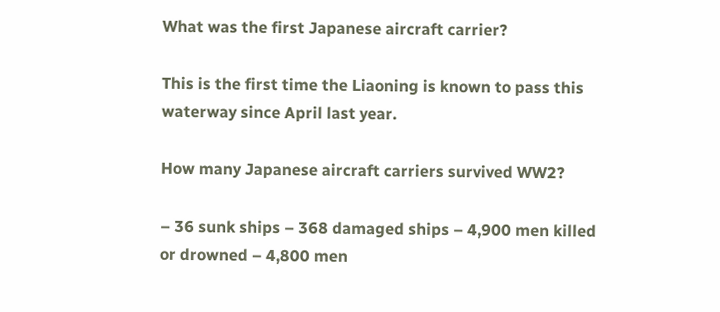What was the first Japanese aircraft carrier?

This is the first time the Liaoning is known to pass this waterway since April last year.

How many Japanese aircraft carriers survived WW2?

– 36 sunk ships – 368 damaged ships – 4,900 men killed or drowned – 4,800 men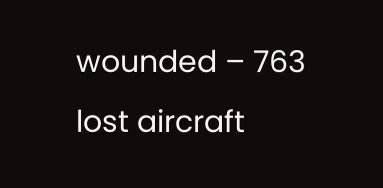wounded – 763 lost aircraft